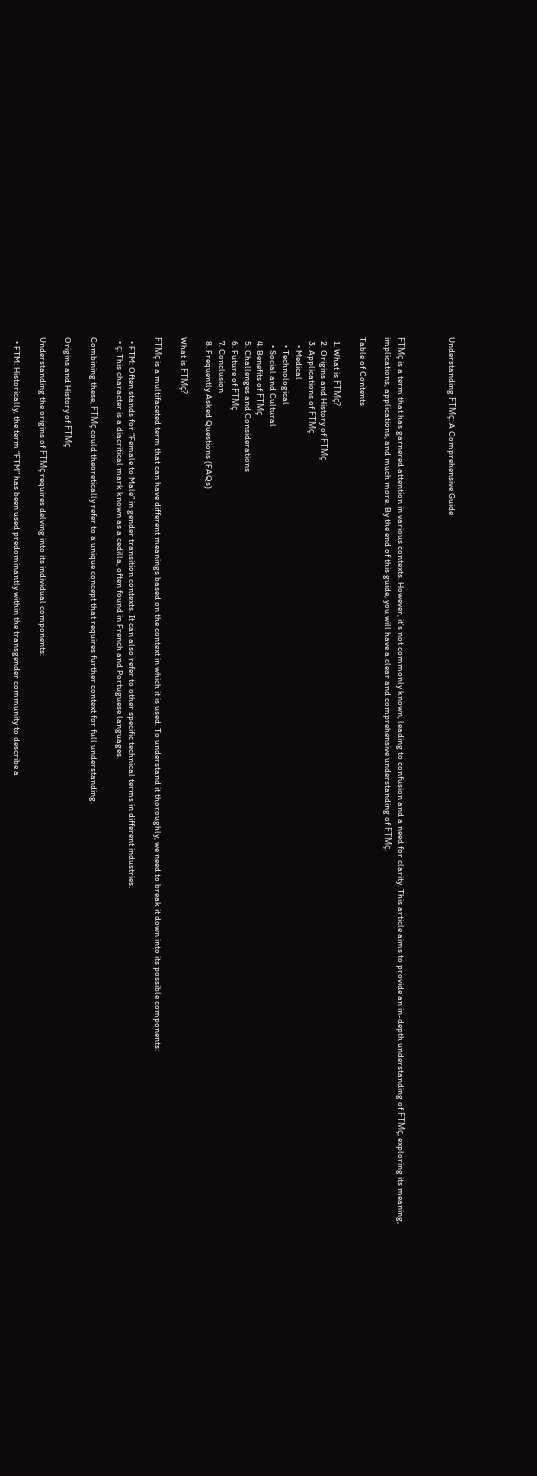Understanding FTMç: A Comprehensive Guide



FTMç is a term that has garnered attention in various contexts. However, it’s not commonly known, leading to confusion and a need for clarity. This article aims to provide an in-depth understanding of FTMç, exploring its meaning, implications, applications, and much more. By the end of this guide, you will have a clear and comprehensive understanding of FTMç.

Table of Contents

  1. What is FTMç?
  2. Origins and History of FTMç
  3. Applications of FTMç
    • Medical
    • Technological
    • Social and Cultural
  4. Benefits of FTMç
  5. Challenges and Considerations
  6. Future of FTMç
  7. Conclusion
  8. Frequently Asked Questions (FAQs)

What is FTMç?

FTMç is a multifaceted term that can have different meanings based on the context in which it is used. To understand it thoroughly, we need to break it down into its possible components:

  • FTM: Often stands for “Female to Male” in gender transition contexts. It can also refer to other specific technical terms in different industries.
  • ç: This character is a diacritical mark known as a cedilla, often found in French and Portuguese languages.

Combining these, FTMç could theoretically refer to a unique concept that requires further context for full understanding.

Origins and History of FTMç

Understanding the origins of FTMç requires delving into its individual components:

  • FTM: Historically, the term “FTM” has been used predominantly within the transgender community to describe a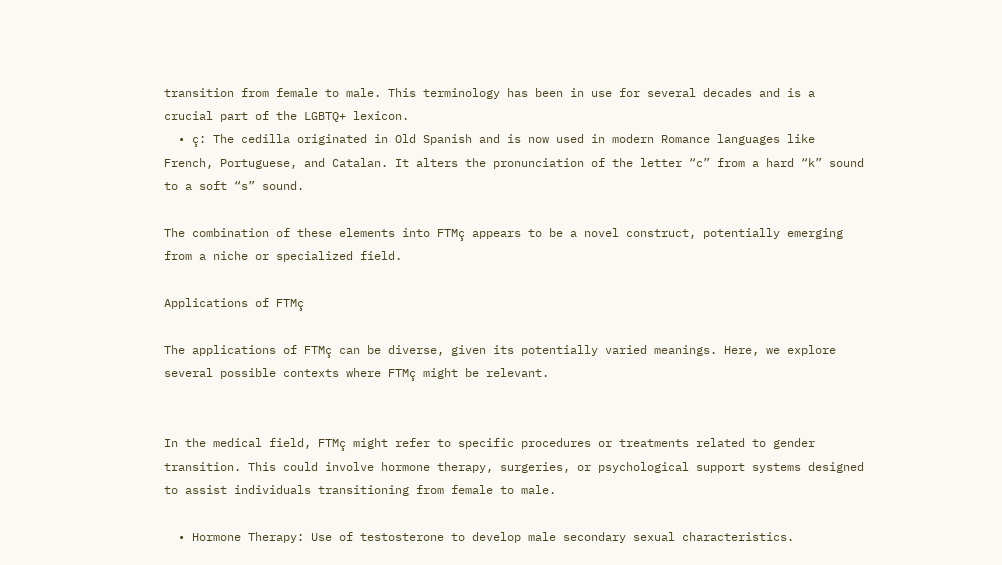transition from female to male. This terminology has been in use for several decades and is a crucial part of the LGBTQ+ lexicon.
  • ç: The cedilla originated in Old Spanish and is now used in modern Romance languages like French, Portuguese, and Catalan. It alters the pronunciation of the letter “c” from a hard “k” sound to a soft “s” sound.

The combination of these elements into FTMç appears to be a novel construct, potentially emerging from a niche or specialized field.

Applications of FTMç

The applications of FTMç can be diverse, given its potentially varied meanings. Here, we explore several possible contexts where FTMç might be relevant.


In the medical field, FTMç might refer to specific procedures or treatments related to gender transition. This could involve hormone therapy, surgeries, or psychological support systems designed to assist individuals transitioning from female to male.

  • Hormone Therapy: Use of testosterone to develop male secondary sexual characteristics.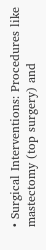• Surgical Interventions: Procedures like mastectomy (top surgery) and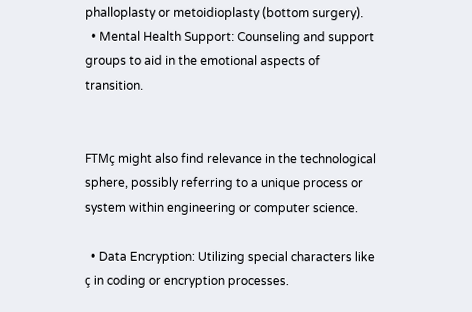phalloplasty or metoidioplasty (bottom surgery).
  • Mental Health Support: Counseling and support groups to aid in the emotional aspects of transition.


FTMç might also find relevance in the technological sphere, possibly referring to a unique process or system within engineering or computer science.

  • Data Encryption: Utilizing special characters like ç in coding or encryption processes.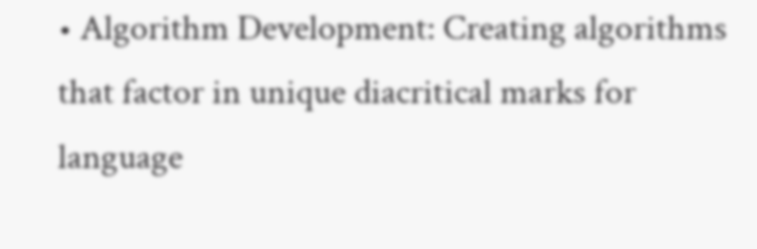• Algorithm Development: Creating algorithms that factor in unique diacritical marks for language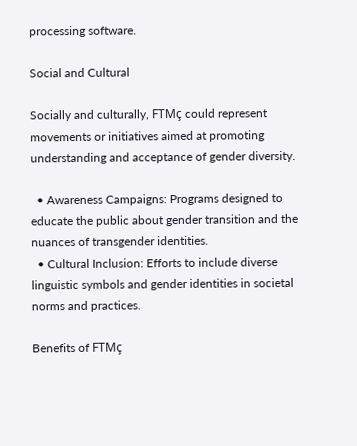processing software.

Social and Cultural

Socially and culturally, FTMç could represent movements or initiatives aimed at promoting understanding and acceptance of gender diversity.

  • Awareness Campaigns: Programs designed to educate the public about gender transition and the nuances of transgender identities.
  • Cultural Inclusion: Efforts to include diverse linguistic symbols and gender identities in societal norms and practices.

Benefits of FTMç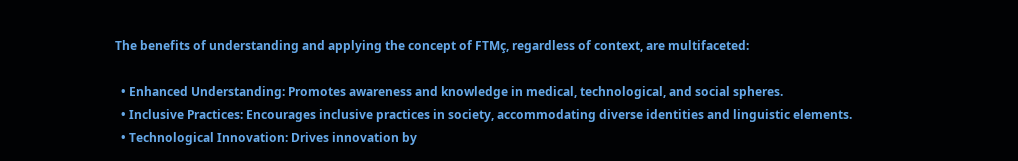The benefits of understanding and applying the concept of FTMç, regardless of context, are multifaceted:

  • Enhanced Understanding: Promotes awareness and knowledge in medical, technological, and social spheres.
  • Inclusive Practices: Encourages inclusive practices in society, accommodating diverse identities and linguistic elements.
  • Technological Innovation: Drives innovation by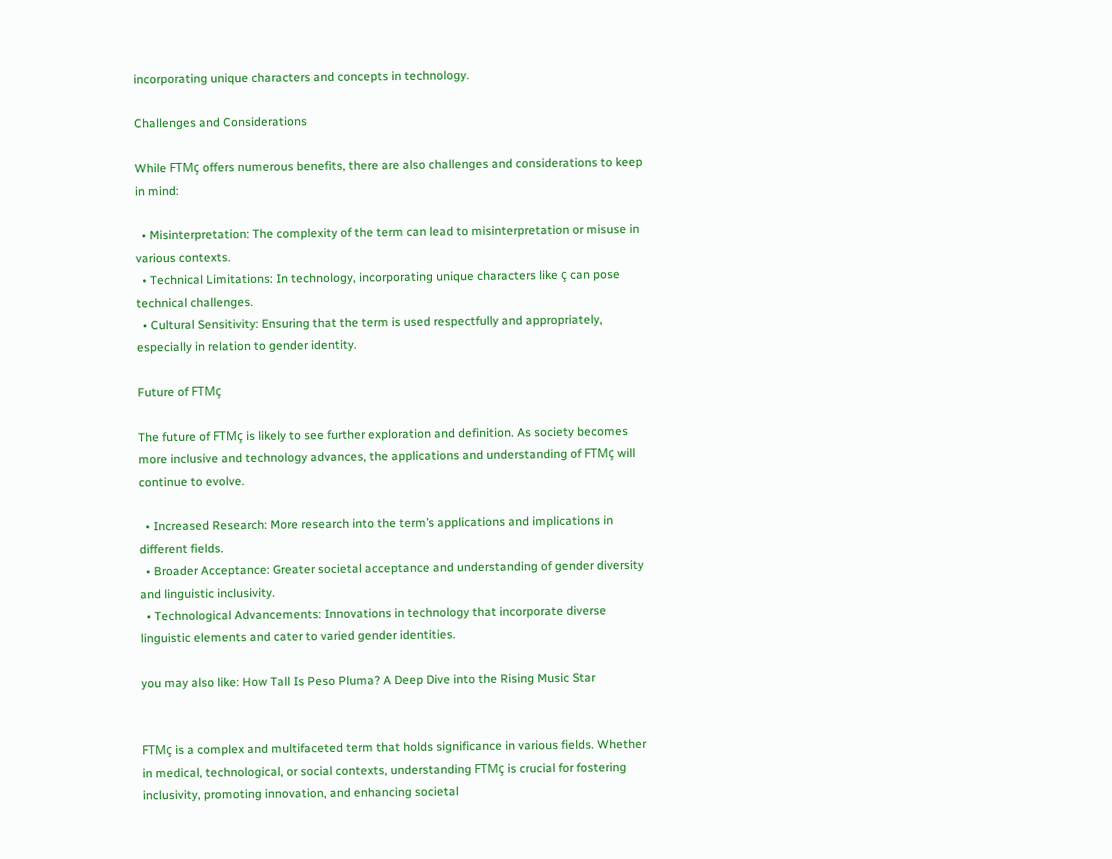incorporating unique characters and concepts in technology.

Challenges and Considerations

While FTMç offers numerous benefits, there are also challenges and considerations to keep in mind:

  • Misinterpretation: The complexity of the term can lead to misinterpretation or misuse in various contexts.
  • Technical Limitations: In technology, incorporating unique characters like ç can pose technical challenges.
  • Cultural Sensitivity: Ensuring that the term is used respectfully and appropriately, especially in relation to gender identity.

Future of FTMç

The future of FTMç is likely to see further exploration and definition. As society becomes more inclusive and technology advances, the applications and understanding of FTMç will continue to evolve.

  • Increased Research: More research into the term’s applications and implications in different fields.
  • Broader Acceptance: Greater societal acceptance and understanding of gender diversity and linguistic inclusivity.
  • Technological Advancements: Innovations in technology that incorporate diverse linguistic elements and cater to varied gender identities.

you may also like: How Tall Is Peso Pluma? A Deep Dive into the Rising Music Star


FTMç is a complex and multifaceted term that holds significance in various fields. Whether in medical, technological, or social contexts, understanding FTMç is crucial for fostering inclusivity, promoting innovation, and enhancing societal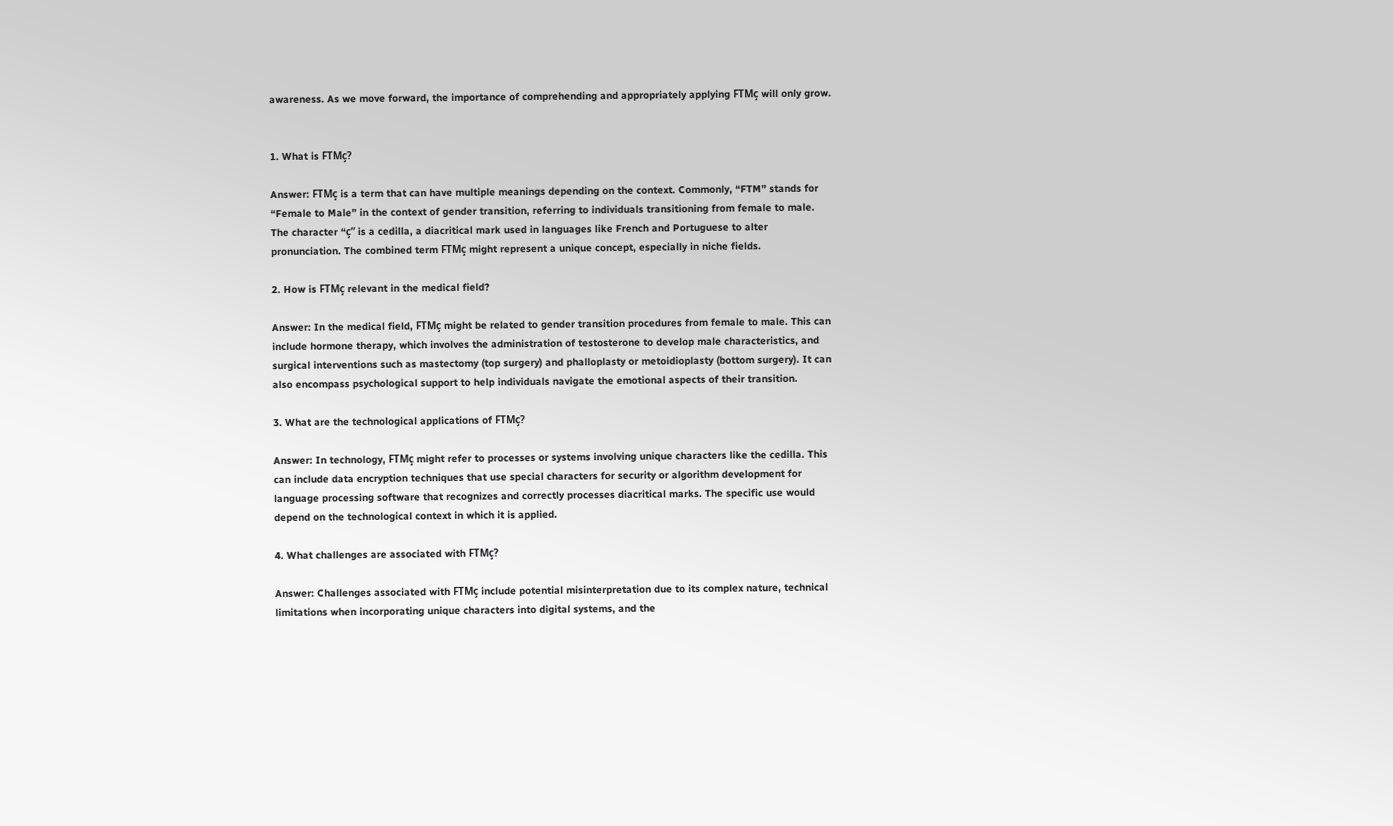awareness. As we move forward, the importance of comprehending and appropriately applying FTMç will only grow.


1. What is FTMç?

Answer: FTMç is a term that can have multiple meanings depending on the context. Commonly, “FTM” stands for “Female to Male” in the context of gender transition, referring to individuals transitioning from female to male. The character “ç” is a cedilla, a diacritical mark used in languages like French and Portuguese to alter pronunciation. The combined term FTMç might represent a unique concept, especially in niche fields.

2. How is FTMç relevant in the medical field?

Answer: In the medical field, FTMç might be related to gender transition procedures from female to male. This can include hormone therapy, which involves the administration of testosterone to develop male characteristics, and surgical interventions such as mastectomy (top surgery) and phalloplasty or metoidioplasty (bottom surgery). It can also encompass psychological support to help individuals navigate the emotional aspects of their transition.

3. What are the technological applications of FTMç?

Answer: In technology, FTMç might refer to processes or systems involving unique characters like the cedilla. This can include data encryption techniques that use special characters for security or algorithm development for language processing software that recognizes and correctly processes diacritical marks. The specific use would depend on the technological context in which it is applied.

4. What challenges are associated with FTMç?

Answer: Challenges associated with FTMç include potential misinterpretation due to its complex nature, technical limitations when incorporating unique characters into digital systems, and the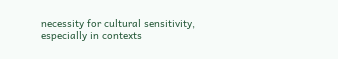necessity for cultural sensitivity, especially in contexts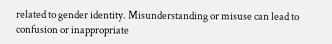related to gender identity. Misunderstanding or misuse can lead to confusion or inappropriate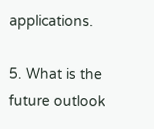applications.

5. What is the future outlook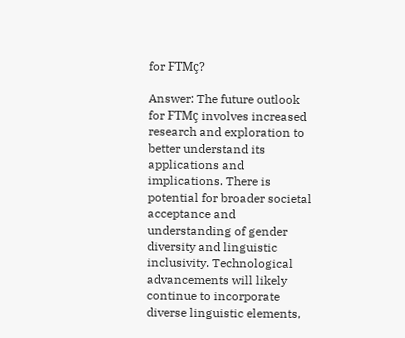for FTMç?

Answer: The future outlook for FTMç involves increased research and exploration to better understand its applications and implications. There is potential for broader societal acceptance and understanding of gender diversity and linguistic inclusivity. Technological advancements will likely continue to incorporate diverse linguistic elements,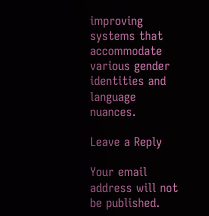improving systems that accommodate various gender identities and language nuances.

Leave a Reply

Your email address will not be published.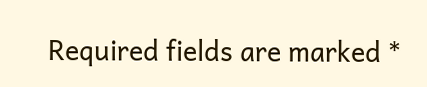Required fields are marked *